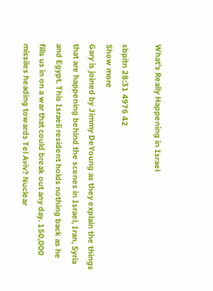What's Really Happening in Israel

sbpitn 28:31 4976 42
Show more
Gary is joined by Jimmy DeYoung as they explain the things that are happening behind the scenes in Israel, Iran, Syria and Egypt. This Israeli resident holds nothing back as he fills us in on a war that could break out any day. 150,000 missiles heading towards Tel Aviv? Nuclear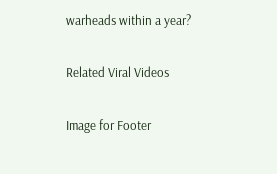warheads within a year?

Related Viral Videos

Image for Footer